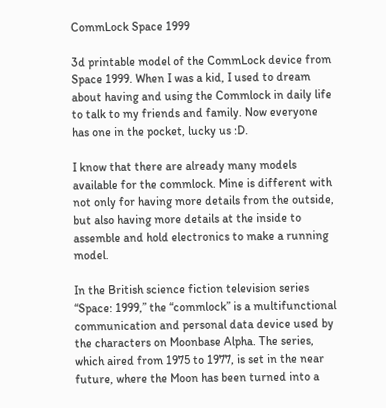CommLock Space 1999

3d printable model of the CommLock device from Space 1999. When I was a kid, I used to dream about having and using the Commlock in daily life to talk to my friends and family. Now everyone has one in the pocket, lucky us :D.

I know that there are already many models available for the commlock. Mine is different with not only for having more details from the outside, but also having more details at the inside to assemble and hold electronics to make a running model.

In the British science fiction television series “Space: 1999,” the “commlock” is a multifunctional communication and personal data device used by the characters on Moonbase Alpha. The series, which aired from 1975 to 1977, is set in the near future, where the Moon has been turned into a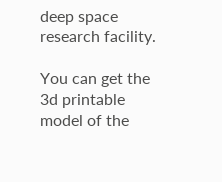deep space research facility.

You can get the 3d printable model of the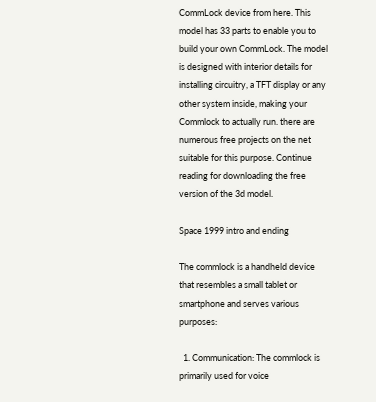CommLock device from here. This model has 33 parts to enable you to build your own CommLock. The model is designed with interior details for installing circuitry, a TFT display or any other system inside, making your Commlock to actually run. there are numerous free projects on the net suitable for this purpose. Continue reading for downloading the free version of the 3d model.

Space 1999 intro and ending

The commlock is a handheld device that resembles a small tablet or smartphone and serves various purposes:

  1. Communication: The commlock is primarily used for voice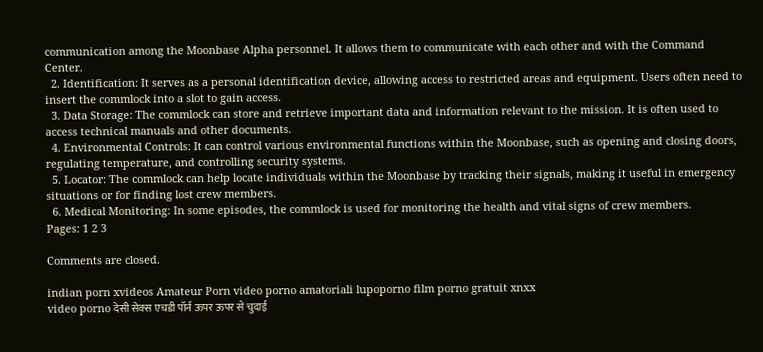communication among the Moonbase Alpha personnel. It allows them to communicate with each other and with the Command Center.
  2. Identification: It serves as a personal identification device, allowing access to restricted areas and equipment. Users often need to insert the commlock into a slot to gain access.
  3. Data Storage: The commlock can store and retrieve important data and information relevant to the mission. It is often used to access technical manuals and other documents.
  4. Environmental Controls: It can control various environmental functions within the Moonbase, such as opening and closing doors, regulating temperature, and controlling security systems.
  5. Locator: The commlock can help locate individuals within the Moonbase by tracking their signals, making it useful in emergency situations or for finding lost crew members.
  6. Medical Monitoring: In some episodes, the commlock is used for monitoring the health and vital signs of crew members.
Pages: 1 2 3

Comments are closed.

indian porn xvideos Amateur Porn video porno amatoriali lupoporno film porno gratuit xnxx
video porno देसी सेक्स एचडी पॉर्न ऊपर ऊपर से चुदाई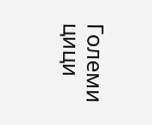Големи цици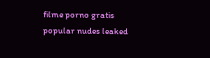filme porno gratis popular nudes leaked